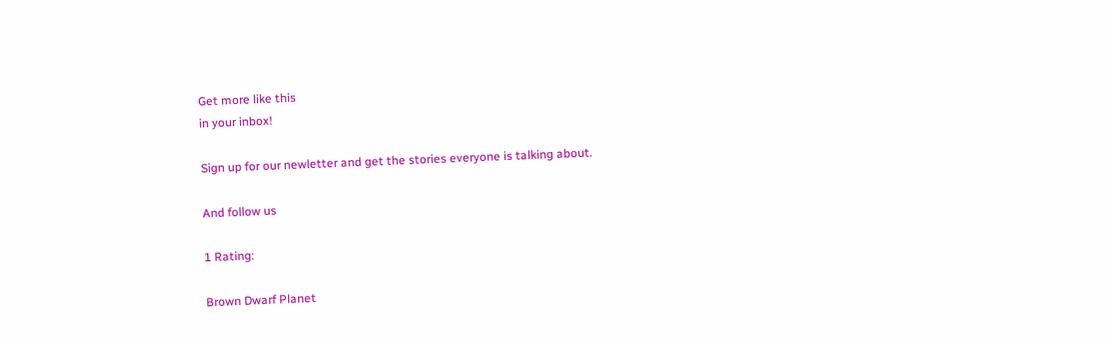Get more like this
in your inbox!

Sign up for our newletter and get the stories everyone is talking about.

And follow us

1 Rating:

Brown Dwarf Planet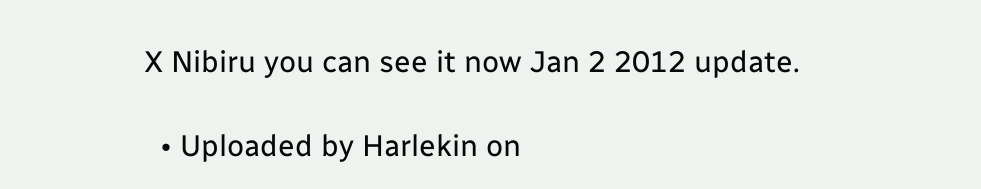X Nibiru you can see it now Jan 2 2012 update.

  • Uploaded by Harlekin on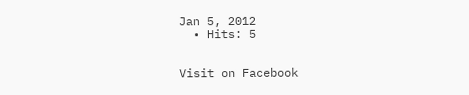Jan 5, 2012
  • Hits: 5


Visit on Facebook